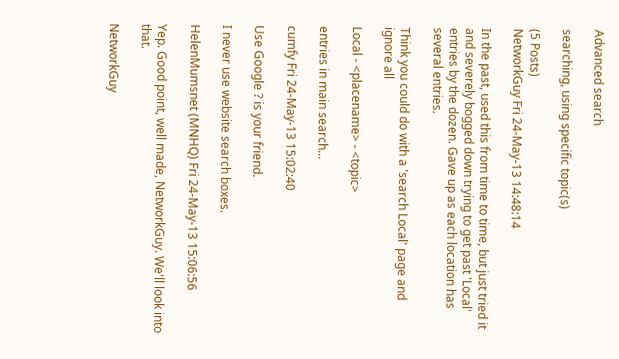Advanced search

searching, using specific topic(s)

(5 Posts)
NetworkGuy Fri 24-May-13 14:48:14

In the past, used this from time to time, but just tried it and severely bogged down trying to get past 'Local' entries by the dozen. Gave up as each location has several entries.

Think you could do with a 'search Local' page and ignore all

Local - <placename> - <topic>

entries in main search...

cumfy Fri 24-May-13 15:02:40

Use Google ? is your friend.

I never use website search boxes.

HelenMumsnet (MNHQ) Fri 24-May-13 15:06:56

Yep. Good point, well made, NetworkGuy. We'll look into that.

NetworkGuy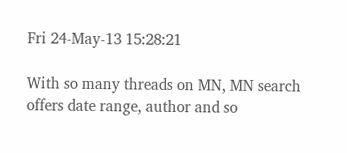Fri 24-May-13 15:28:21

With so many threads on MN, MN search offers date range, author and so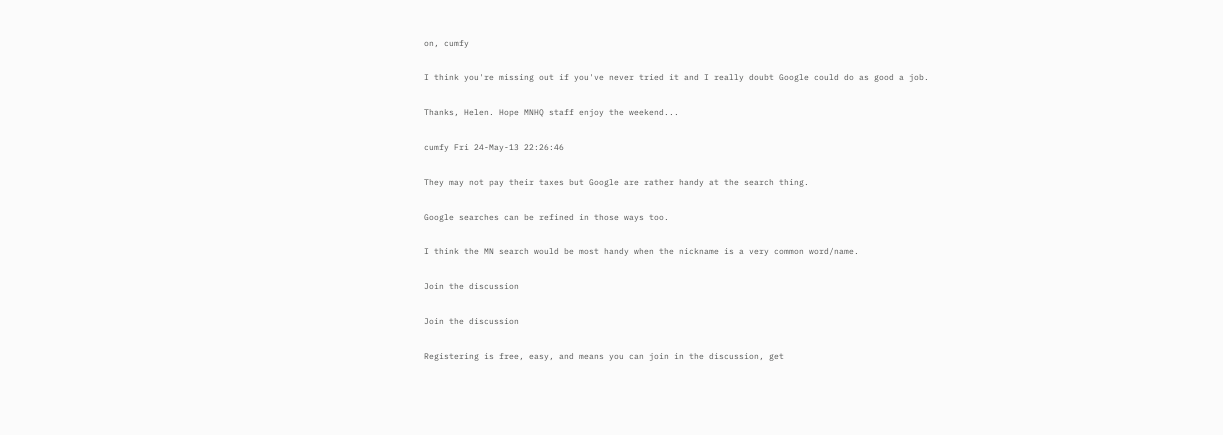on, cumfy

I think you're missing out if you've never tried it and I really doubt Google could do as good a job.

Thanks, Helen. Hope MNHQ staff enjoy the weekend...

cumfy Fri 24-May-13 22:26:46

They may not pay their taxes but Google are rather handy at the search thing.

Google searches can be refined in those ways too.

I think the MN search would be most handy when the nickname is a very common word/name.

Join the discussion

Join the discussion

Registering is free, easy, and means you can join in the discussion, get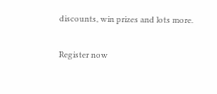discounts, win prizes and lots more.

Register now